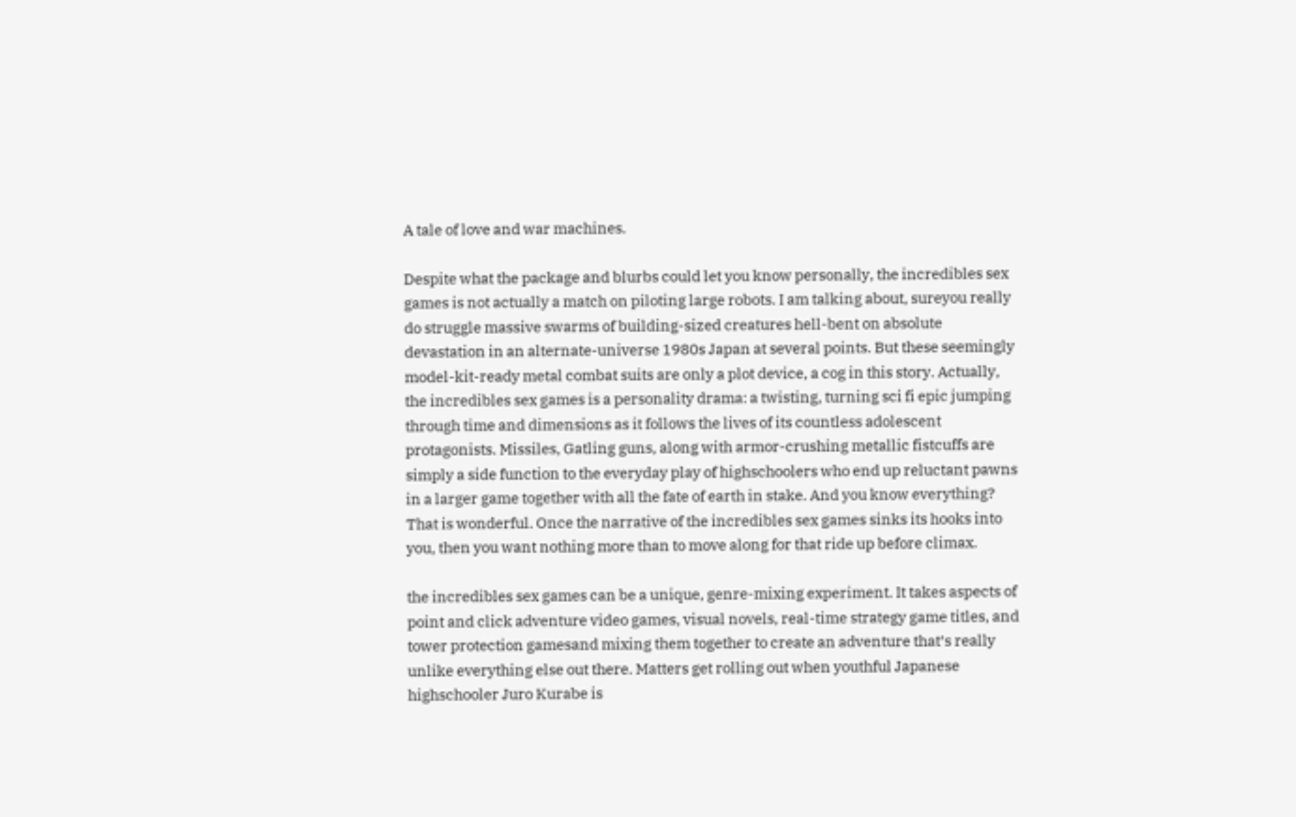A tale of love and war machines.

Despite what the package and blurbs could let you know personally, the incredibles sex games is not actually a match on piloting large robots. I am talking about, sureyou really do struggle massive swarms of building-sized creatures hell-bent on absolute devastation in an alternate-universe 1980s Japan at several points. But these seemingly model-kit-ready metal combat suits are only a plot device, a cog in this story. Actually, the incredibles sex games is a personality drama: a twisting, turning sci fi epic jumping through time and dimensions as it follows the lives of its countless adolescent protagonists. Missiles, Gatling guns, along with armor-crushing metallic fistcuffs are simply a side function to the everyday play of highschoolers who end up reluctant pawns in a larger game together with all the fate of earth in stake. And you know everything? That is wonderful. Once the narrative of the incredibles sex games sinks its hooks into you, then you want nothing more than to move along for that ride up before climax.

the incredibles sex games can be a unique, genre-mixing experiment. It takes aspects of point and click adventure video games, visual novels, real-time strategy game titles, and tower protection gamesand mixing them together to create an adventure that’s really unlike everything else out there. Matters get rolling out when youthful Japanese highschooler Juro Kurabe is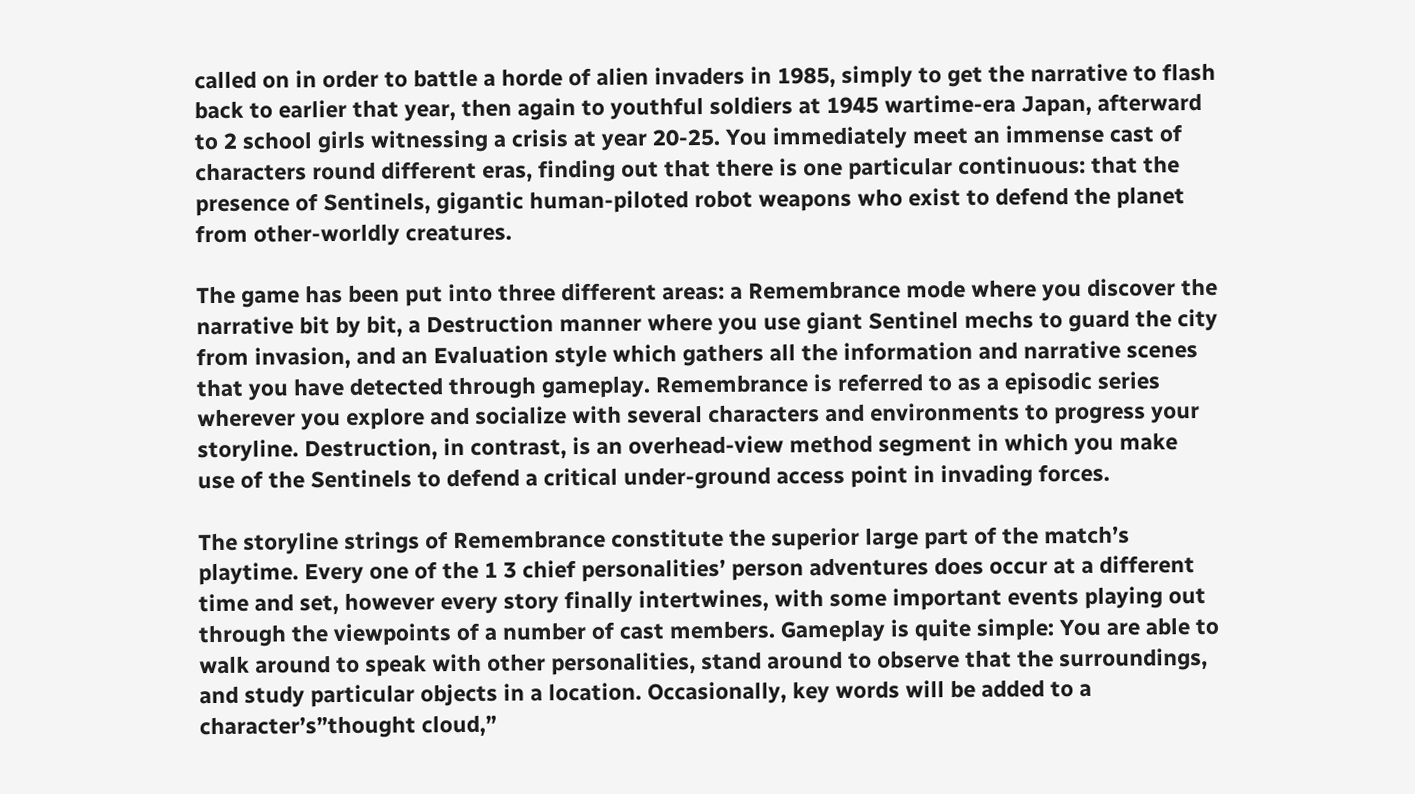called on in order to battle a horde of alien invaders in 1985, simply to get the narrative to flash back to earlier that year, then again to youthful soldiers at 1945 wartime-era Japan, afterward to 2 school girls witnessing a crisis at year 20-25. You immediately meet an immense cast of characters round different eras, finding out that there is one particular continuous: that the presence of Sentinels, gigantic human-piloted robot weapons who exist to defend the planet from other-worldly creatures.

The game has been put into three different areas: a Remembrance mode where you discover the narrative bit by bit, a Destruction manner where you use giant Sentinel mechs to guard the city from invasion, and an Evaluation style which gathers all the information and narrative scenes that you have detected through gameplay. Remembrance is referred to as a episodic series wherever you explore and socialize with several characters and environments to progress your storyline. Destruction, in contrast, is an overhead-view method segment in which you make use of the Sentinels to defend a critical under-ground access point in invading forces.

The storyline strings of Remembrance constitute the superior large part of the match’s playtime. Every one of the 1 3 chief personalities’ person adventures does occur at a different time and set, however every story finally intertwines, with some important events playing out through the viewpoints of a number of cast members. Gameplay is quite simple: You are able to walk around to speak with other personalities, stand around to observe that the surroundings, and study particular objects in a location. Occasionally, key words will be added to a character’s”thought cloud,”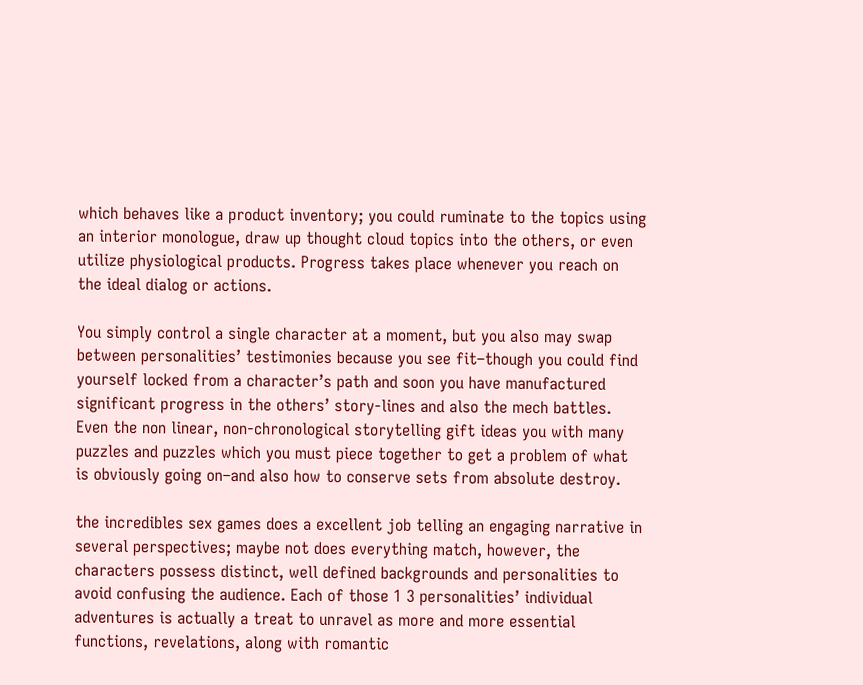which behaves like a product inventory; you could ruminate to the topics using an interior monologue, draw up thought cloud topics into the others, or even utilize physiological products. Progress takes place whenever you reach on the ideal dialog or actions.

You simply control a single character at a moment, but you also may swap between personalities’ testimonies because you see fit–though you could find yourself locked from a character’s path and soon you have manufactured significant progress in the others’ story-lines and also the mech battles. Even the non linear, non-chronological storytelling gift ideas you with many puzzles and puzzles which you must piece together to get a problem of what is obviously going on–and also how to conserve sets from absolute destroy.

the incredibles sex games does a excellent job telling an engaging narrative in several perspectives; maybe not does everything match, however, the characters possess distinct, well defined backgrounds and personalities to avoid confusing the audience. Each of those 1 3 personalities’ individual adventures is actually a treat to unravel as more and more essential functions, revelations, along with romantic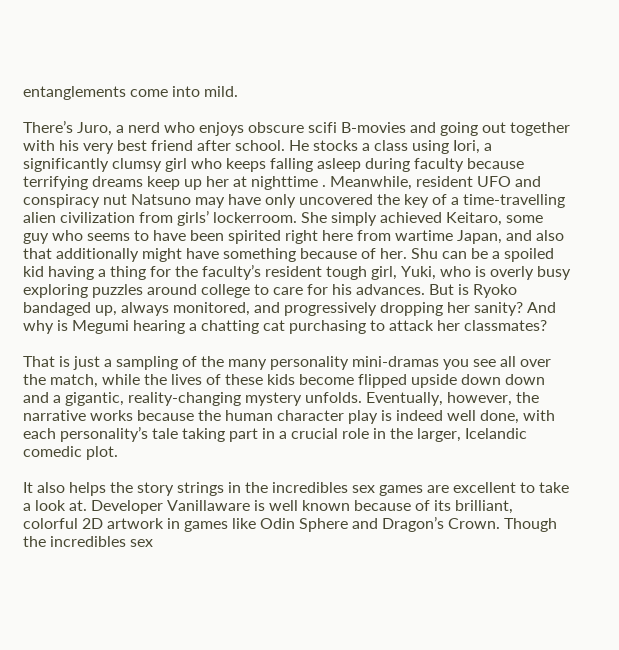entanglements come into mild.

There’s Juro, a nerd who enjoys obscure scifi B-movies and going out together with his very best friend after school. He stocks a class using Iori, a significantly clumsy girl who keeps falling asleep during faculty because terrifying dreams keep up her at nighttime . Meanwhile, resident UFO and conspiracy nut Natsuno may have only uncovered the key of a time-travelling alien civilization from girls’ lockerroom. She simply achieved Keitaro, some guy who seems to have been spirited right here from wartime Japan, and also that additionally might have something because of her. Shu can be a spoiled kid having a thing for the faculty’s resident tough girl, Yuki, who is overly busy exploring puzzles around college to care for his advances. But is Ryoko bandaged up, always monitored, and progressively dropping her sanity? And why is Megumi hearing a chatting cat purchasing to attack her classmates?

That is just a sampling of the many personality mini-dramas you see all over the match, while the lives of these kids become flipped upside down down and a gigantic, reality-changing mystery unfolds. Eventually, however, the narrative works because the human character play is indeed well done, with each personality’s tale taking part in a crucial role in the larger, Icelandic comedic plot.

It also helps the story strings in the incredibles sex games are excellent to take a look at. Developer Vanillaware is well known because of its brilliant, colorful 2D artwork in games like Odin Sphere and Dragon’s Crown. Though the incredibles sex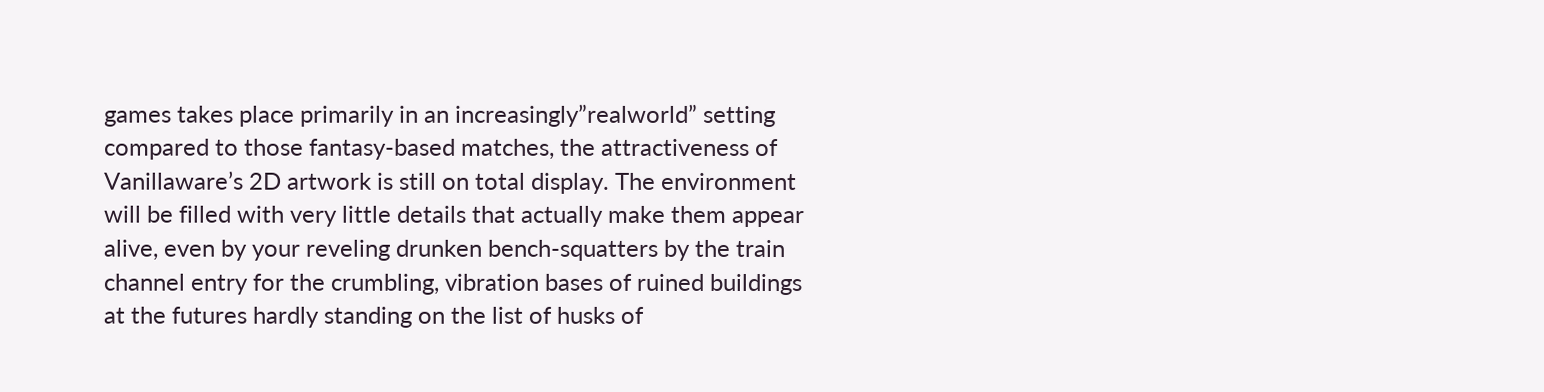games takes place primarily in an increasingly”realworld” setting compared to those fantasy-based matches, the attractiveness of Vanillaware’s 2D artwork is still on total display. The environment will be filled with very little details that actually make them appear alive, even by your reveling drunken bench-squatters by the train channel entry for the crumbling, vibration bases of ruined buildings at the futures hardly standing on the list of husks of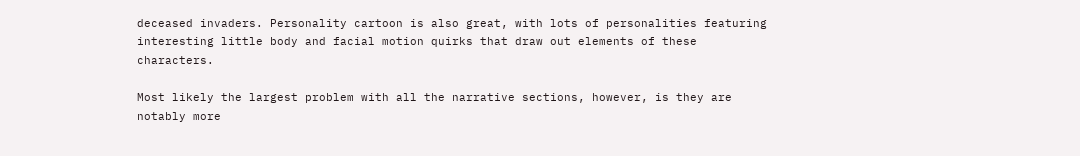deceased invaders. Personality cartoon is also great, with lots of personalities featuring interesting little body and facial motion quirks that draw out elements of these characters.

Most likely the largest problem with all the narrative sections, however, is they are notably more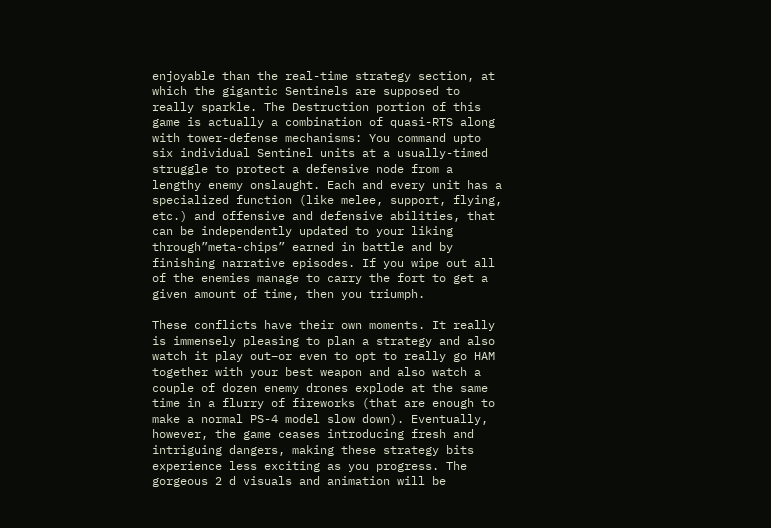enjoyable than the real-time strategy section, at which the gigantic Sentinels are supposed to really sparkle. The Destruction portion of this game is actually a combination of quasi-RTS along with tower-defense mechanisms: You command upto six individual Sentinel units at a usually-timed struggle to protect a defensive node from a lengthy enemy onslaught. Each and every unit has a specialized function (like melee, support, flying, etc.) and offensive and defensive abilities, that can be independently updated to your liking through”meta-chips” earned in battle and by finishing narrative episodes. If you wipe out all of the enemies manage to carry the fort to get a given amount of time, then you triumph.

These conflicts have their own moments. It really is immensely pleasing to plan a strategy and also watch it play out–or even to opt to really go HAM together with your best weapon and also watch a couple of dozen enemy drones explode at the same time in a flurry of fireworks (that are enough to make a normal PS-4 model slow down). Eventually, however, the game ceases introducing fresh and intriguing dangers, making these strategy bits experience less exciting as you progress. The gorgeous 2 d visuals and animation will be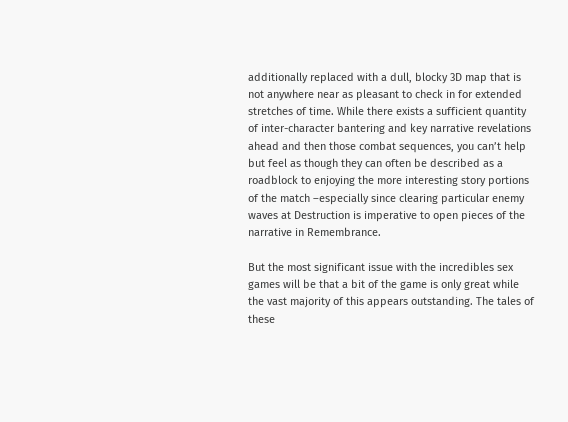additionally replaced with a dull, blocky 3D map that is not anywhere near as pleasant to check in for extended stretches of time. While there exists a sufficient quantity of inter-character bantering and key narrative revelations ahead and then those combat sequences, you can’t help but feel as though they can often be described as a roadblock to enjoying the more interesting story portions of the match –especially since clearing particular enemy waves at Destruction is imperative to open pieces of the narrative in Remembrance.

But the most significant issue with the incredibles sex games will be that a bit of the game is only great while the vast majority of this appears outstanding. The tales of these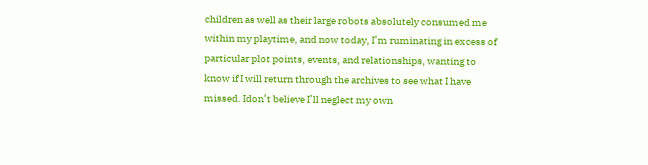children as well as their large robots absolutely consumed me within my playtime, and now today, I’m ruminating in excess of particular plot points, events, and relationships, wanting to know if I will return through the archives to see what I have missed. Idon’t believe I’ll neglect my own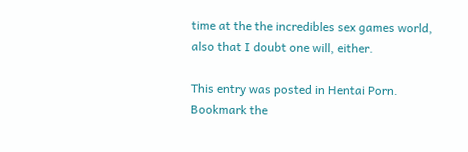time at the the incredibles sex games world, also that I doubt one will, either.

This entry was posted in Hentai Porn. Bookmark the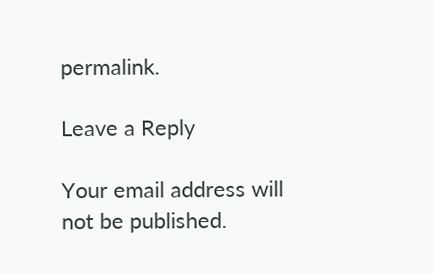permalink.

Leave a Reply

Your email address will not be published.